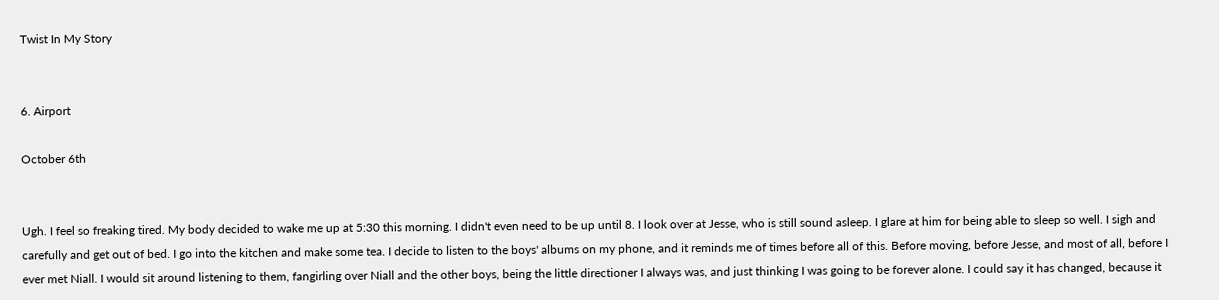Twist In My Story


6. Airport

October 6th


Ugh. I feel so freaking tired. My body decided to wake me up at 5:30 this morning. I didn't even need to be up until 8. I look over at Jesse, who is still sound asleep. I glare at him for being able to sleep so well. I sigh and carefully and get out of bed. I go into the kitchen and make some tea. I decide to listen to the boys' albums on my phone, and it reminds me of times before all of this. Before moving, before Jesse, and most of all, before I ever met Niall. I would sit around listening to them, fangirling over Niall and the other boys, being the little directioner I always was, and just thinking I was going to be forever alone. I could say it has changed, because it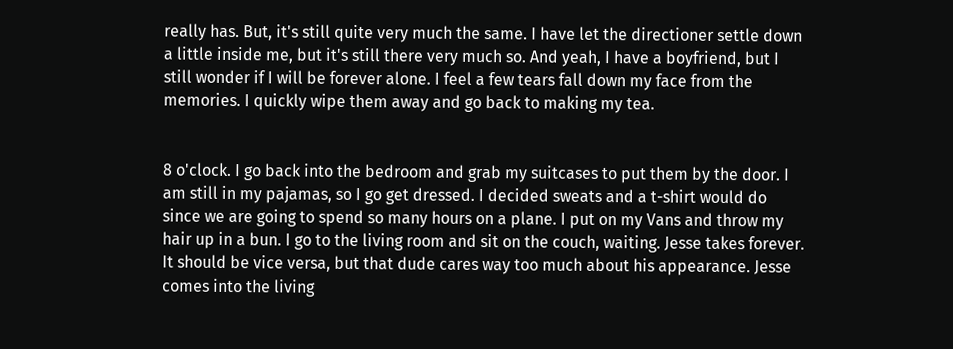really has. But, it's still quite very much the same. I have let the directioner settle down a little inside me, but it's still there very much so. And yeah, I have a boyfriend, but I still wonder if I will be forever alone. I feel a few tears fall down my face from the memories. I quickly wipe them away and go back to making my tea.


8 o'clock. I go back into the bedroom and grab my suitcases to put them by the door. I am still in my pajamas, so I go get dressed. I decided sweats and a t-shirt would do since we are going to spend so many hours on a plane. I put on my Vans and throw my hair up in a bun. I go to the living room and sit on the couch, waiting. Jesse takes forever. It should be vice versa, but that dude cares way too much about his appearance. Jesse comes into the living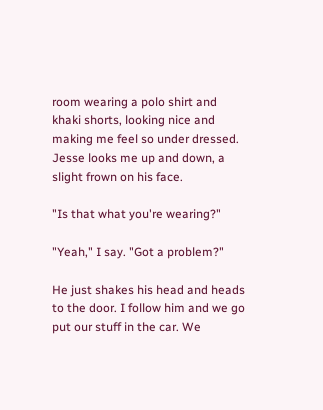room wearing a polo shirt and khaki shorts, looking nice and making me feel so under dressed. Jesse looks me up and down, a slight frown on his face.

"Is that what you're wearing?"

"Yeah," I say. "Got a problem?"

He just shakes his head and heads to the door. I follow him and we go put our stuff in the car. We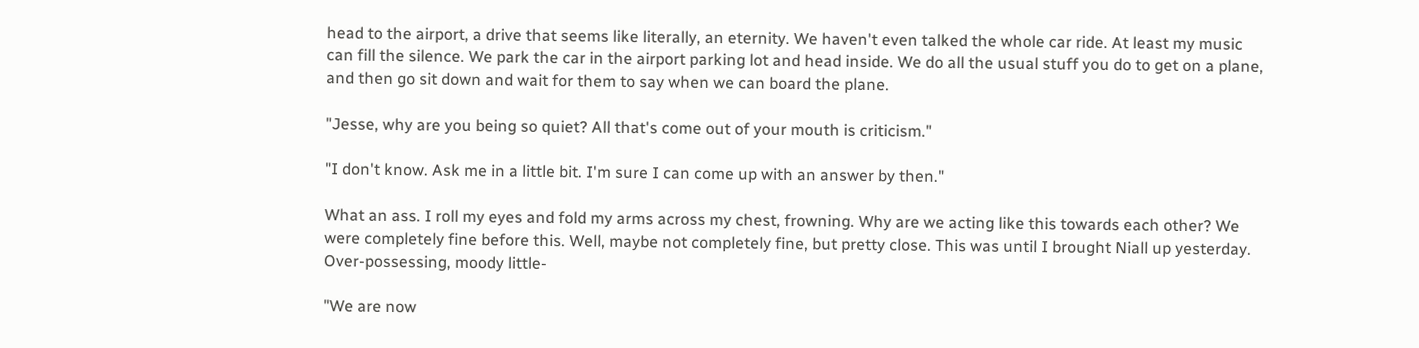head to the airport, a drive that seems like literally, an eternity. We haven't even talked the whole car ride. At least my music can fill the silence. We park the car in the airport parking lot and head inside. We do all the usual stuff you do to get on a plane, and then go sit down and wait for them to say when we can board the plane.

"Jesse, why are you being so quiet? All that's come out of your mouth is criticism."

"I don't know. Ask me in a little bit. I'm sure I can come up with an answer by then."

What an ass. I roll my eyes and fold my arms across my chest, frowning. Why are we acting like this towards each other? We were completely fine before this. Well, maybe not completely fine, but pretty close. This was until I brought Niall up yesterday. Over-possessing, moody little-

"We are now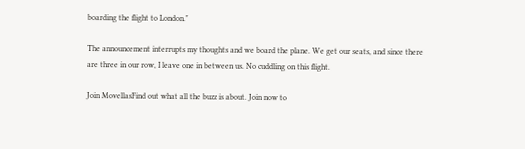boarding the flight to London."

The announcement interrupts my thoughts and we board the plane. We get our seats, and since there are three in our row, I leave one in between us. No cuddling on this flight.

Join MovellasFind out what all the buzz is about. Join now to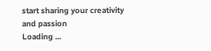start sharing your creativity and passion
Loading ...